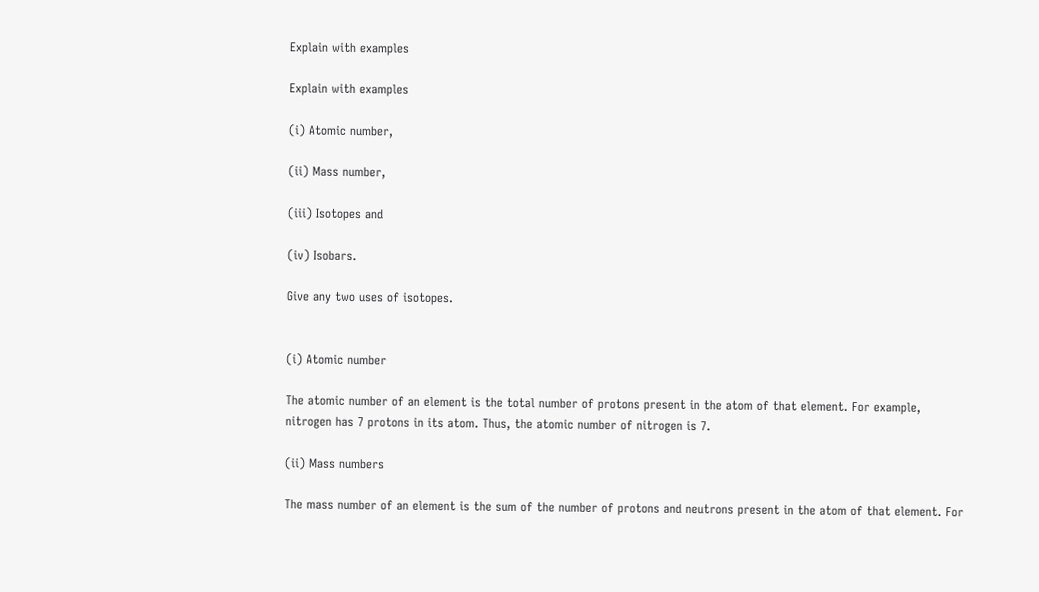Explain with examples

Explain with examples

(i) Atomic number,

(ii) Mass number,

(iii) Isotopes and

(iv) Isobars.

Give any two uses of isotopes.


(i) Atomic number

The atomic number of an element is the total number of protons present in the atom of that element. For example, nitrogen has 7 protons in its atom. Thus, the atomic number of nitrogen is 7.

(ii) Mass numbers

The mass number of an element is the sum of the number of protons and neutrons present in the atom of that element. For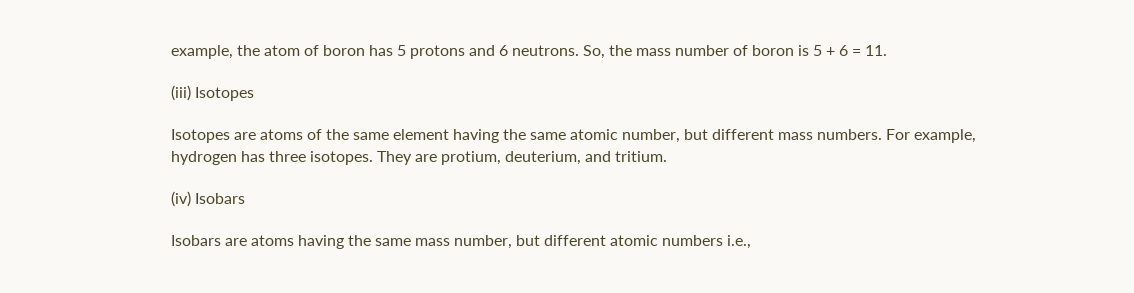example, the atom of boron has 5 protons and 6 neutrons. So, the mass number of boron is 5 + 6 = 11.

(iii) Isotopes

Isotopes are atoms of the same element having the same atomic number, but different mass numbers. For example, hydrogen has three isotopes. They are protium, deuterium, and tritium.

(iv) Isobars

Isobars are atoms having the same mass number, but different atomic numbers i.e.,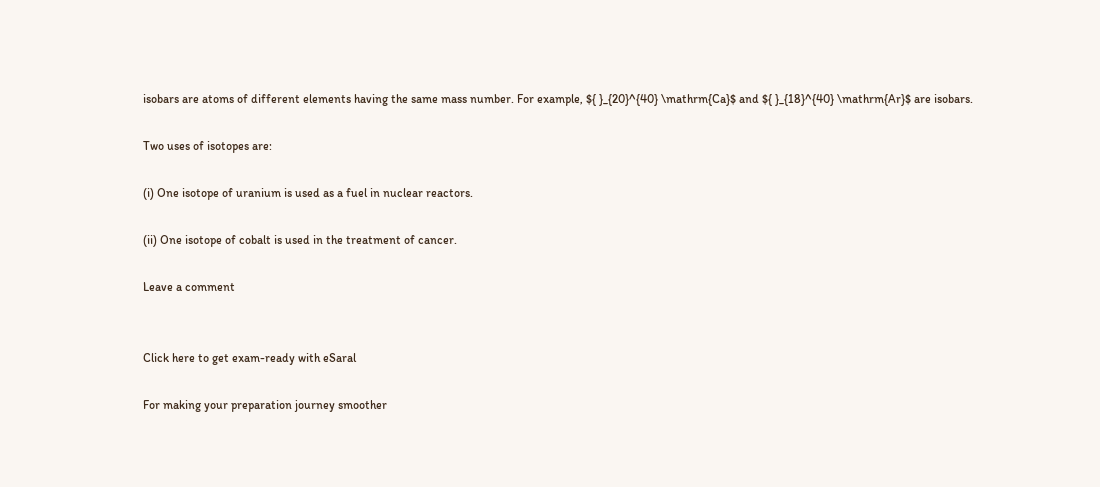isobars are atoms of different elements having the same mass number. For example, ${ }_{20}^{40} \mathrm{Ca}$ and ${ }_{18}^{40} \mathrm{Ar}$ are isobars.

Two uses of isotopes are:

(i) One isotope of uranium is used as a fuel in nuclear reactors.

(ii) One isotope of cobalt is used in the treatment of cancer.

Leave a comment


Click here to get exam-ready with eSaral

For making your preparation journey smoother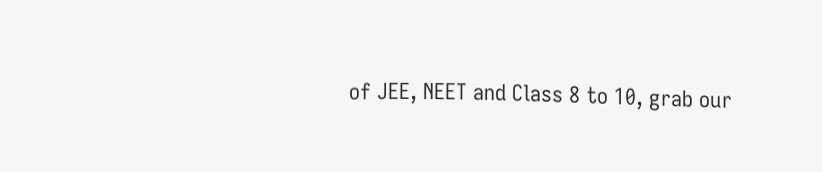of JEE, NEET and Class 8 to 10, grab our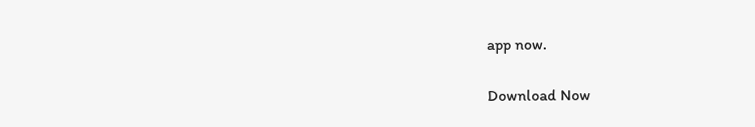app now.

Download Now